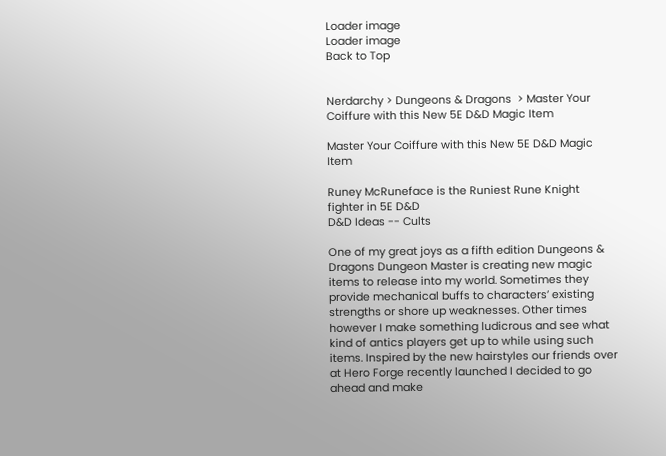Loader image
Loader image
Back to Top


Nerdarchy > Dungeons & Dragons  > Master Your Coiffure with this New 5E D&D Magic Item

Master Your Coiffure with this New 5E D&D Magic Item

Runey McRuneface is the Runiest Rune Knight fighter in 5E D&D
D&D Ideas -- Cults

One of my great joys as a fifth edition Dungeons & Dragons Dungeon Master is creating new magic items to release into my world. Sometimes they provide mechanical buffs to characters’ existing strengths or shore up weaknesses. Other times however I make something ludicrous and see what kind of antics players get up to while using such items. Inspired by the new hairstyles our friends over at Hero Forge recently launched I decided to go ahead and make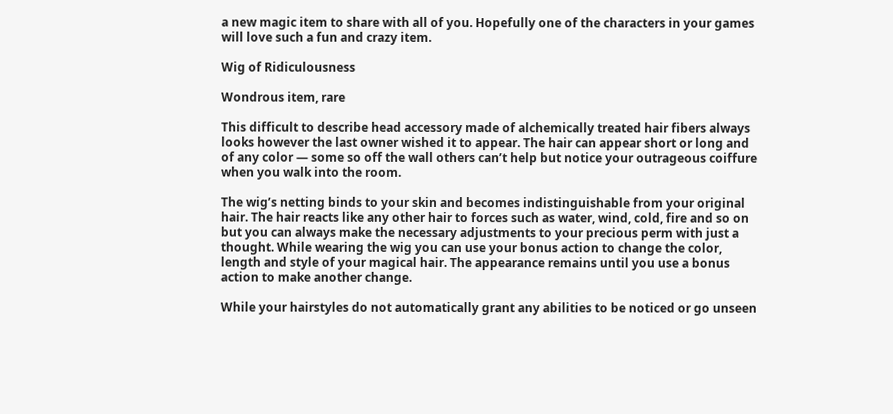a new magic item to share with all of you. Hopefully one of the characters in your games will love such a fun and crazy item.

Wig of Ridiculousness

Wondrous item, rare

This difficult to describe head accessory made of alchemically treated hair fibers always looks however the last owner wished it to appear. The hair can appear short or long and of any color — some so off the wall others can’t help but notice your outrageous coiffure when you walk into the room.

The wig’s netting binds to your skin and becomes indistinguishable from your original hair. The hair reacts like any other hair to forces such as water, wind, cold, fire and so on but you can always make the necessary adjustments to your precious perm with just a thought. While wearing the wig you can use your bonus action to change the color, length and style of your magical hair. The appearance remains until you use a bonus action to make another change.

While your hairstyles do not automatically grant any abilities to be noticed or go unseen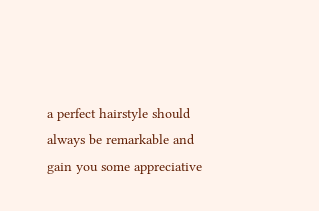a perfect hairstyle should always be remarkable and gain you some appreciative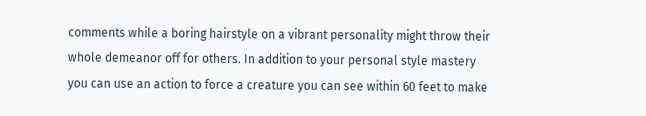comments while a boring hairstyle on a vibrant personality might throw their whole demeanor off for others. In addition to your personal style mastery you can use an action to force a creature you can see within 60 feet to make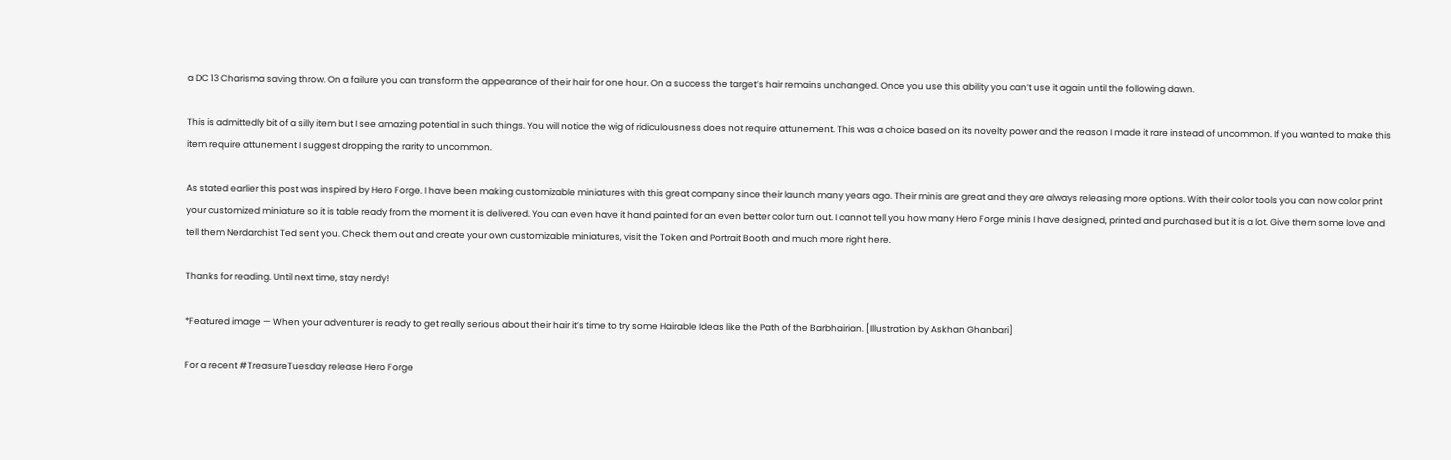a DC 13 Charisma saving throw. On a failure you can transform the appearance of their hair for one hour. On a success the target’s hair remains unchanged. Once you use this ability you can’t use it again until the following dawn.

This is admittedly bit of a silly item but I see amazing potential in such things. You will notice the wig of ridiculousness does not require attunement. This was a choice based on its novelty power and the reason I made it rare instead of uncommon. If you wanted to make this item require attunement I suggest dropping the rarity to uncommon.

As stated earlier this post was inspired by Hero Forge. I have been making customizable miniatures with this great company since their launch many years ago. Their minis are great and they are always releasing more options. With their color tools you can now color print your customized miniature so it is table ready from the moment it is delivered. You can even have it hand painted for an even better color turn out. I cannot tell you how many Hero Forge minis I have designed, printed and purchased but it is a lot. Give them some love and tell them Nerdarchist Ted sent you. Check them out and create your own customizable miniatures, visit the Token and Portrait Booth and much more right here.

Thanks for reading. Until next time, stay nerdy!

*Featured image — When your adventurer is ready to get really serious about their hair it’s time to try some Hairable Ideas like the Path of the Barbhairian. [Illustration by Askhan Ghanbari]

For a recent #TreasureTuesday release Hero Forge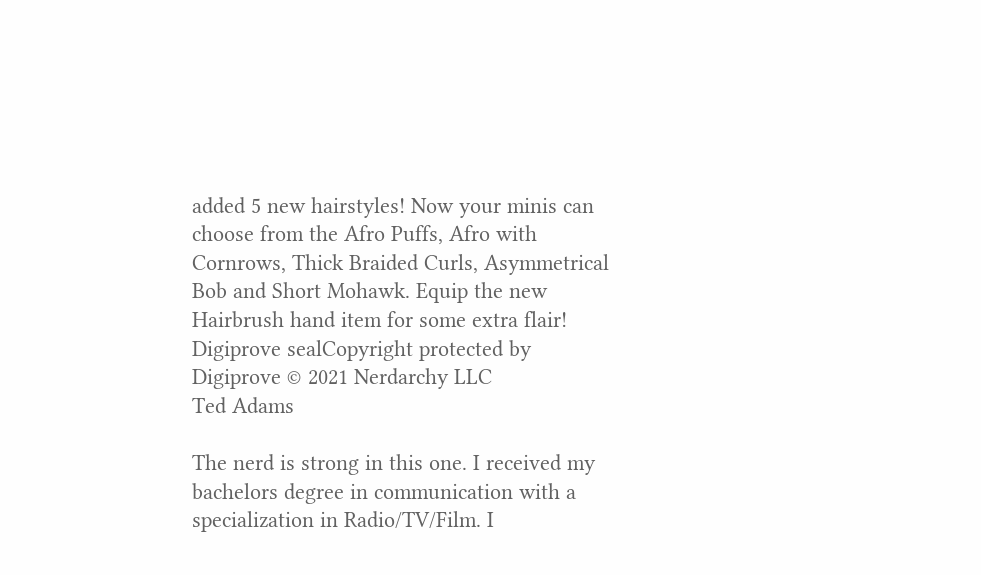added 5 new hairstyles! Now your minis can choose from the Afro Puffs, Afro with Cornrows, Thick Braided Curls, Asymmetrical Bob and Short Mohawk. Equip the new Hairbrush hand item for some extra flair!
Digiprove sealCopyright protected by Digiprove © 2021 Nerdarchy LLC
Ted Adams

The nerd is strong in this one. I received my bachelors degree in communication with a specialization in Radio/TV/Film. I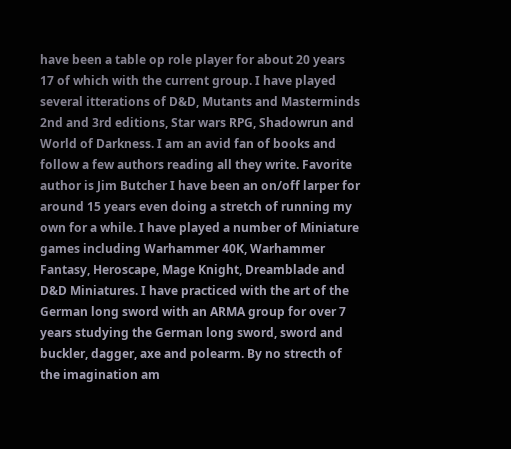have been a table op role player for about 20 years 17 of which with the current group. I have played several itterations of D&D, Mutants and Masterminds 2nd and 3rd editions, Star wars RPG, Shadowrun and World of Darkness. I am an avid fan of books and follow a few authors reading all they write. Favorite author is Jim Butcher I have been an on/off larper for around 15 years even doing a stretch of running my own for a while. I have played a number of Miniature games including Warhammer 40K, Warhammer Fantasy, Heroscape, Mage Knight, Dreamblade and D&D Miniatures. I have practiced with the art of the German long sword with an ARMA group for over 7 years studying the German long sword, sword and buckler, dagger, axe and polearm. By no strecth of the imagination am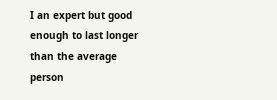I an expert but good enough to last longer than the average person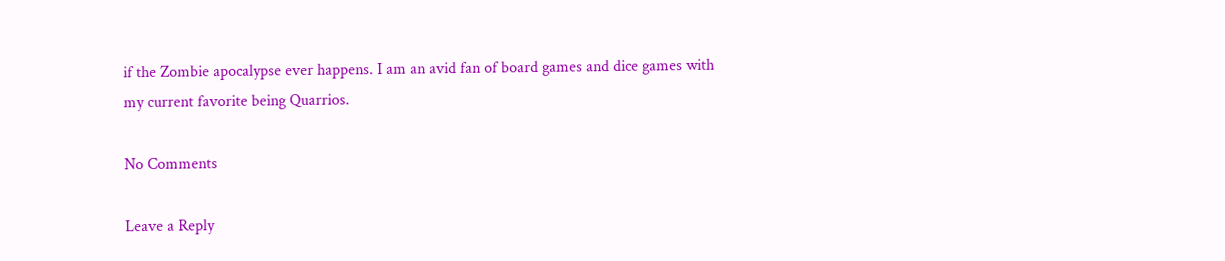if the Zombie apocalypse ever happens. I am an avid fan of board games and dice games with my current favorite being Quarrios.

No Comments

Leave a Reply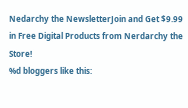Nedarchy the NewsletterJoin and Get $9.99 in Free Digital Products from Nerdarchy the Store!
%d bloggers like this: